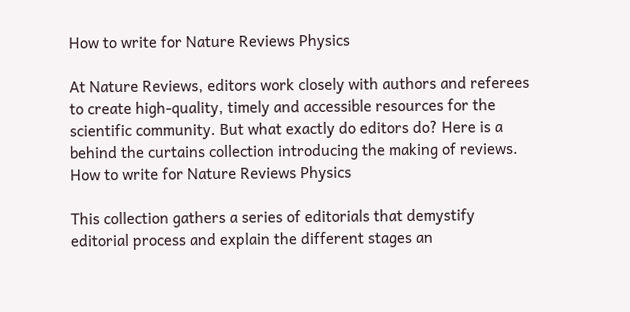How to write for Nature Reviews Physics

At Nature Reviews, editors work closely with authors and referees to create high-quality, timely and accessible resources for the scientific community. But what exactly do editors do? Here is a behind the curtains collection introducing the making of reviews.
How to write for Nature Reviews Physics

This collection gathers a series of editorials that demystify editorial process and explain the different stages an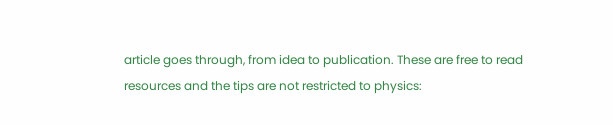article goes through, from idea to publication. These are free to read resources and the tips are not restricted to physics: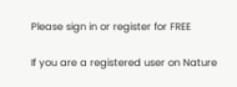Please sign in or register for FREE

If you are a registered user on Nature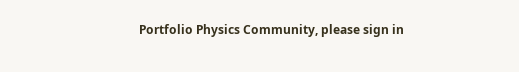Portfolio Physics Community, please sign in